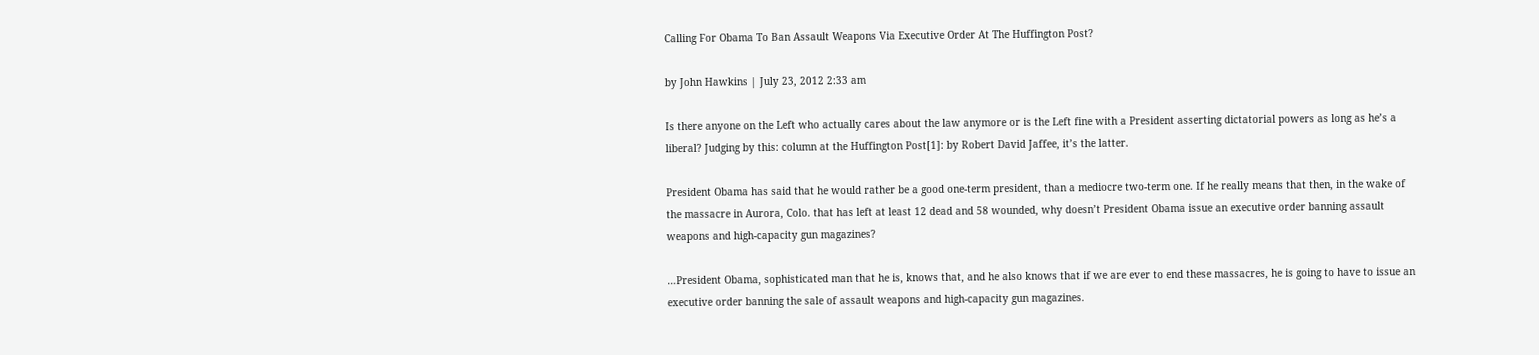Calling For Obama To Ban Assault Weapons Via Executive Order At The Huffington Post?

by John Hawkins | July 23, 2012 2:33 am

Is there anyone on the Left who actually cares about the law anymore or is the Left fine with a President asserting dictatorial powers as long as he’s a liberal? Judging by this: column at the Huffington Post[1]: by Robert David Jaffee, it’s the latter.

President Obama has said that he would rather be a good one-term president, than a mediocre two-term one. If he really means that then, in the wake of the massacre in Aurora, Colo. that has left at least 12 dead and 58 wounded, why doesn’t President Obama issue an executive order banning assault weapons and high-capacity gun magazines?

…President Obama, sophisticated man that he is, knows that, and he also knows that if we are ever to end these massacres, he is going to have to issue an executive order banning the sale of assault weapons and high-capacity gun magazines.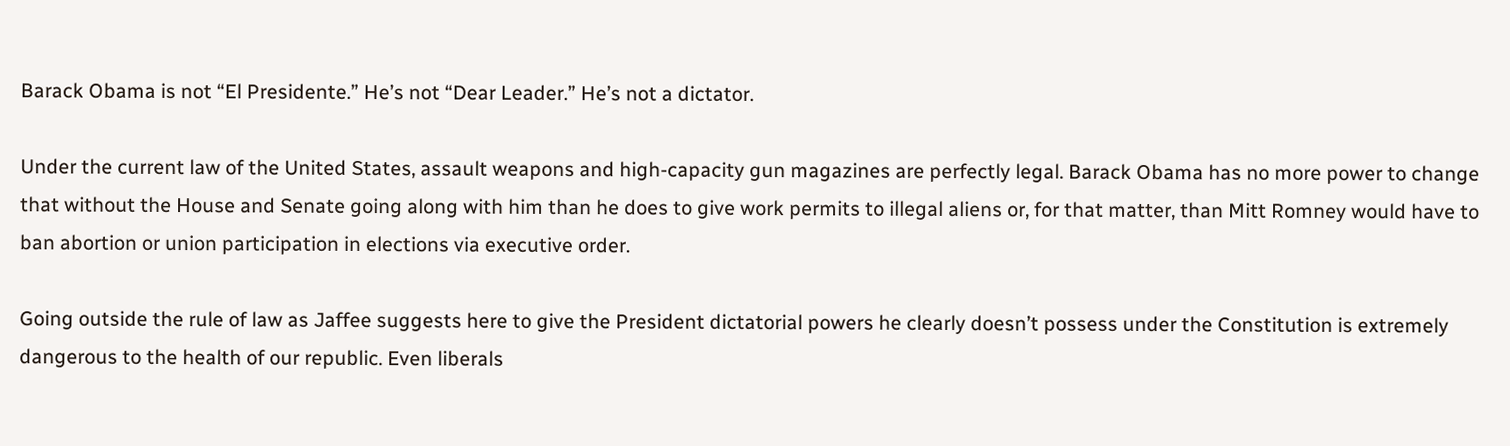Barack Obama is not “El Presidente.” He’s not “Dear Leader.” He’s not a dictator.

Under the current law of the United States, assault weapons and high-capacity gun magazines are perfectly legal. Barack Obama has no more power to change that without the House and Senate going along with him than he does to give work permits to illegal aliens or, for that matter, than Mitt Romney would have to ban abortion or union participation in elections via executive order.

Going outside the rule of law as Jaffee suggests here to give the President dictatorial powers he clearly doesn’t possess under the Constitution is extremely dangerous to the health of our republic. Even liberals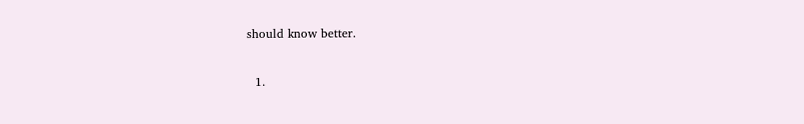should know better.

  1.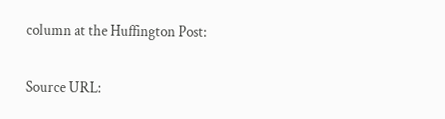column at the Huffington Post:

Source URL: